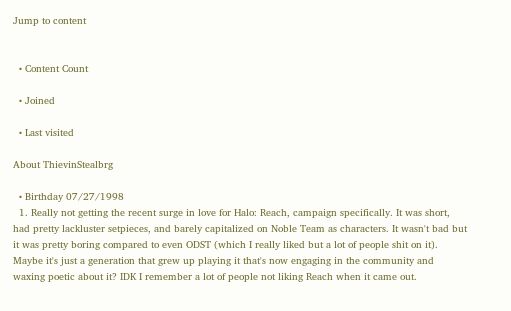Jump to content


  • Content Count

  • Joined

  • Last visited

About ThievinStealbrg

  • Birthday 07/27/1998
  1. Really not getting the recent surge in love for Halo: Reach, campaign specifically. It was short, had pretty lackluster setpieces, and barely capitalized on Noble Team as characters. It wasn't bad but it was pretty boring compared to even ODST (which I really liked but a lot of people shit on it). Maybe it's just a generation that grew up playing it that's now engaging in the community and waxing poetic about it? IDK I remember a lot of people not liking Reach when it came out.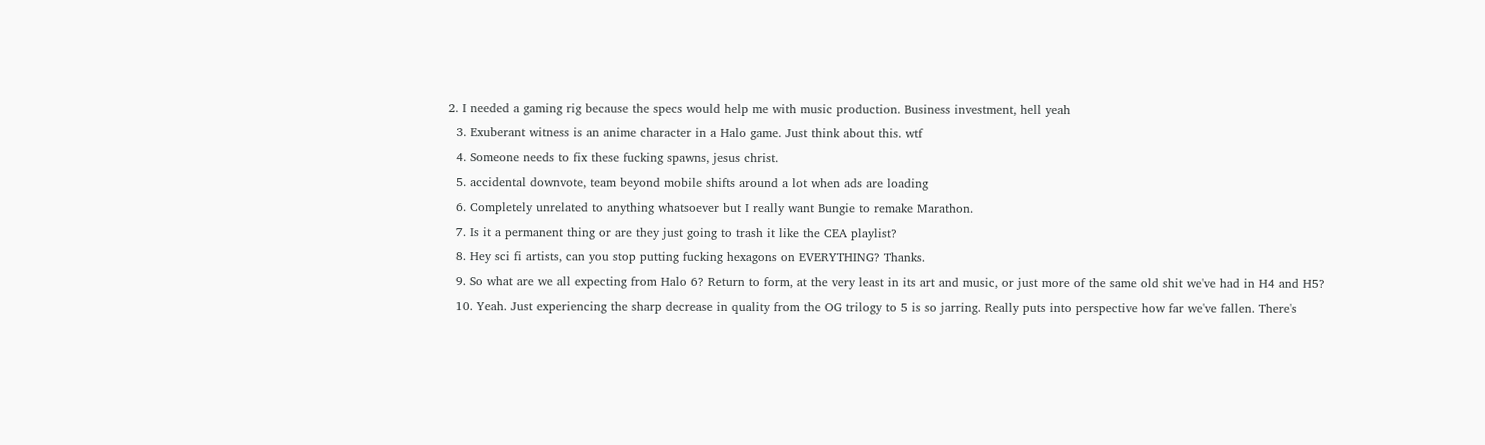2. I needed a gaming rig because the specs would help me with music production. Business investment, hell yeah
  3. Exuberant witness is an anime character in a Halo game. Just think about this. wtf
  4. Someone needs to fix these fucking spawns, jesus christ.
  5. accidental downvote, team beyond mobile shifts around a lot when ads are loading
  6. Completely unrelated to anything whatsoever but I really want Bungie to remake Marathon.
  7. Is it a permanent thing or are they just going to trash it like the CEA playlist?
  8. Hey sci fi artists, can you stop putting fucking hexagons on EVERYTHING? Thanks.
  9. So what are we all expecting from Halo 6? Return to form, at the very least in its art and music, or just more of the same old shit we've had in H4 and H5?
  10. Yeah. Just experiencing the sharp decrease in quality from the OG trilogy to 5 is so jarring. Really puts into perspective how far we've fallen. There's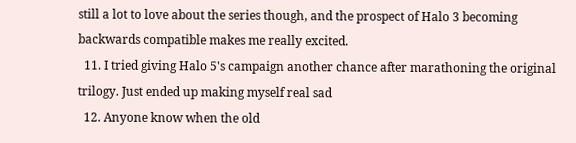still a lot to love about the series though, and the prospect of Halo 3 becoming backwards compatible makes me really excited.
  11. I tried giving Halo 5's campaign another chance after marathoning the original trilogy. Just ended up making myself real sad
  12. Anyone know when the old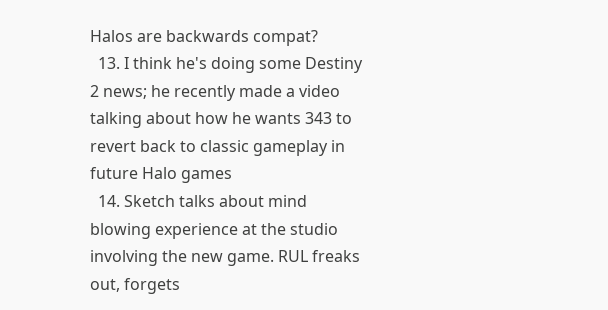Halos are backwards compat?
  13. I think he's doing some Destiny 2 news; he recently made a video talking about how he wants 343 to revert back to classic gameplay in future Halo games
  14. Sketch talks about mind blowing experience at the studio involving the new game. RUL freaks out, forgets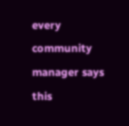every community manager says this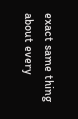exact same thing about every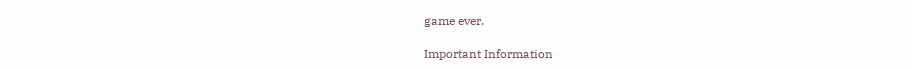game ever.

Important Information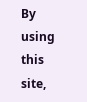By using this site,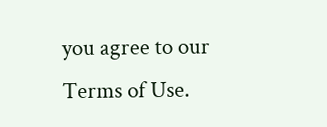you agree to our Terms of Use.